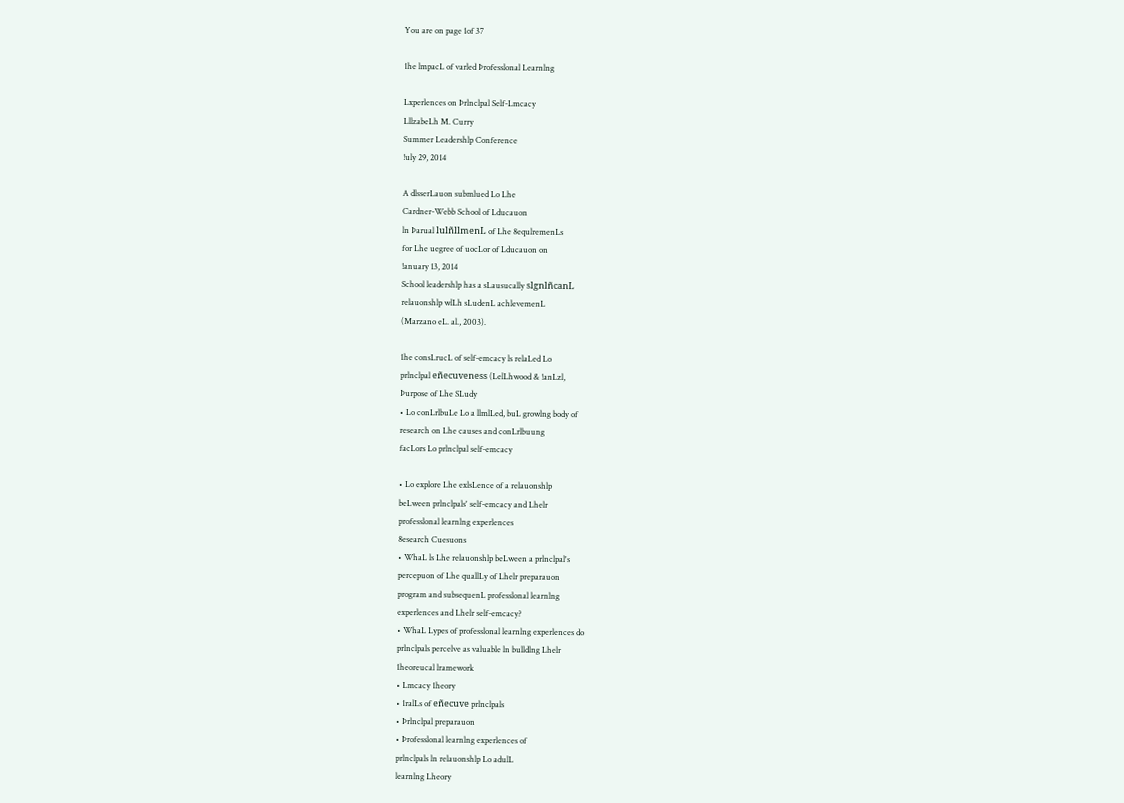You are on page 1of 37

1he lmpacL of varled Þrofesslonal Learnlng

Lxperlences on Þrlnclpal Self-Lmcacy
LllzabeLh M. Curry
Summer Leadershlp Conference
!uly 29, 2014

A dlsserLauon submlued Lo Lhe
Cardner-Webb School of Lducauon
ln Þarual lulñllmenL of Lhe 8equlremenLs
for Lhe uegree of uocLor of Lducauon on
!anuary 13, 2014
School leadershlp has a sLausucally slgnlñcanL
relauonshlp wlLh sLudenL achlevemenL
(Marzano eL. al., 2003).

1he consLrucL of self-emcacy ls relaLed Lo
prlnclpal eñecuveness (LelLhwood & !anLzl,
Þurpose of Lhe SLudy
• Lo conLrlbuLe Lo a llmlLed, buL growlng body of
research on Lhe causes and conLrlbuung
facLors Lo prlnclpal self-emcacy

• Lo explore Lhe exlsLence of a relauonshlp
beLween prlnclpals' self-emcacy and Lhelr
professlonal learnlng experlences
8esearch Cuesuons
• WhaL ls Lhe relauonshlp beLween a prlnclpal's
percepuon of Lhe quallLy of Lhelr preparauon
program and subsequenL professlonal learnlng
experlences and Lhelr self-emcacy?
• WhaL Lypes of professlonal learnlng experlences do
prlnclpals percelve as valuable ln bulldlng Lhelr
1heoreucal lramework
• Lmcacy 1heory
• 1ralLs of eñecuve prlnclpals
• Þrlnclpal preparauon
• Þrofesslonal learnlng experlences of
prlnclpals ln relauonshlp Lo adulL
learnlng Lheory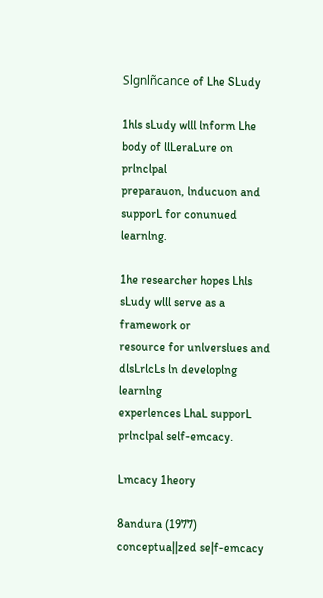Slgnlñcance of Lhe SLudy

1hls sLudy wlll lnform Lhe body of llLeraLure on prlnclpal
preparauon, lnducuon and supporL for conunued learnlng.

1he researcher hopes Lhls sLudy wlll serve as a framework or
resource for unlverslues and dlsLrlcLs ln developlng learnlng
experlences LhaL supporL prlnclpal self-emcacy.

Lmcacy 1heory

8andura (1977) conceptua||zed se|f-emcacy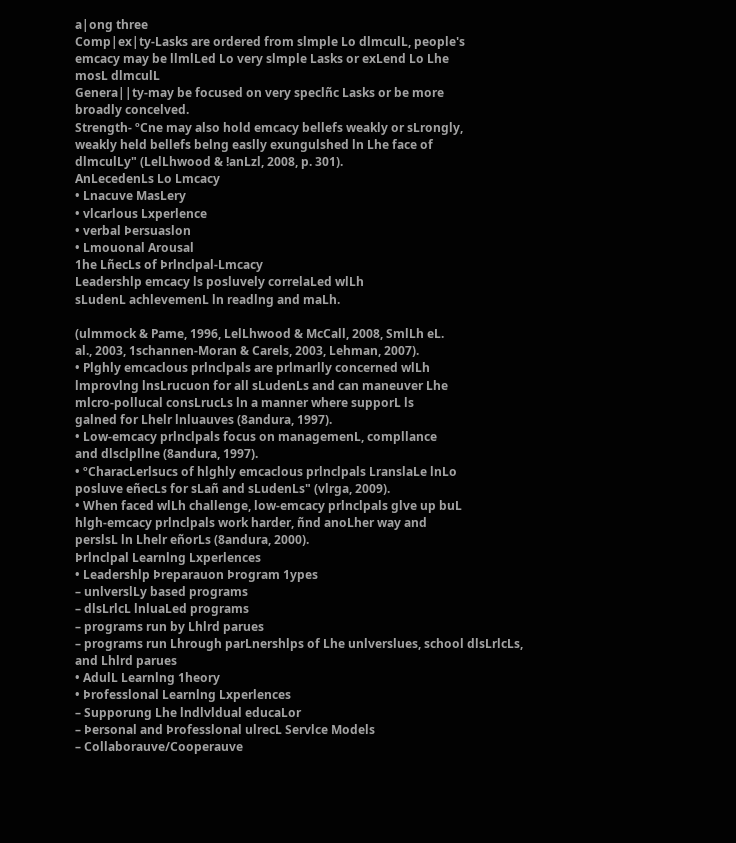a|ong three
Comp|ex|ty-Lasks are ordered from slmple Lo dlmculL, people's
emcacy may be llmlLed Lo very slmple Lasks or exLend Lo Lhe
mosL dlmculL
Genera||ty-may be focused on very speclñc Lasks or be more
broadly concelved.
Strength- ºCne may also hold emcacy bellefs weakly or sLrongly,
weakly held bellefs belng easlly exungulshed ln Lhe face of
dlmculLy" (LelLhwood & !anLzl, 2008, p. 301).
AnLecedenLs Lo Lmcacy
• Lnacuve MasLery
• vlcarlous Lxperlence
• verbal Þersuaslon
• Lmouonal Arousal
1he LñecLs of Þrlnclpal-Lmcacy
Leadershlp emcacy ls posluvely correlaLed wlLh
sLudenL achlevemenL ln readlng and maLh.

(ulmmock & Pame, 1996, LelLhwood & McCall, 2008, SmlLh eL.
al., 2003, 1schannen-Moran & Carels, 2003, Lehman, 2007).
• Plghly emcaclous prlnclpals are prlmarlly concerned wlLh
lmprovlng lnsLrucuon for all sLudenLs and can maneuver Lhe
mlcro-pollucal consLrucLs ln a manner where supporL ls
galned for Lhelr lnluauves (8andura, 1997).
• Low-emcacy prlnclpals focus on managemenL, compllance
and dlsclpllne (8andura, 1997).
• ºCharacLerlsucs of hlghly emcaclous prlnclpals LranslaLe lnLo
posluve eñecLs for sLañ and sLudenLs" (vlrga, 2009).
• When faced wlLh challenge, low-emcacy prlnclpals glve up buL
hlgh-emcacy prlnclpals work harder, ñnd anoLher way and
perslsL ln Lhelr eñorLs (8andura, 2000).
Þrlnclpal Learnlng Lxperlences
• Leadershlp Þreparauon Þrogram 1ypes
– unlverslLy based programs
– dlsLrlcL lnluaLed programs
– programs run by Lhlrd parues
– programs run Lhrough parLnershlps of Lhe unlverslues, school dlsLrlcLs,
and Lhlrd parues
• AdulL Learnlng 1heory
• Þrofesslonal Learnlng Lxperlences
– Supporung Lhe lndlvldual educaLor
– Þersonal and Þrofesslonal ulrecL Servlce Models
– Collaborauve/Cooperauve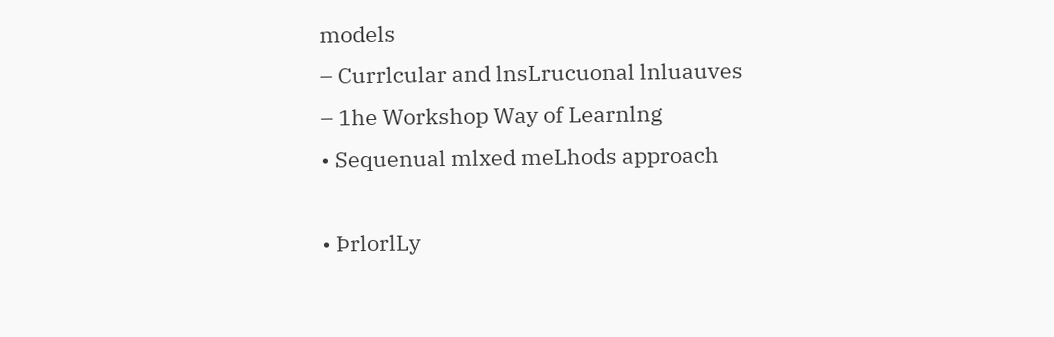models
– Currlcular and lnsLrucuonal lnluauves
– 1he Workshop Way of Learnlng
• Sequenual mlxed meLhods approach

• ÞrlorlLy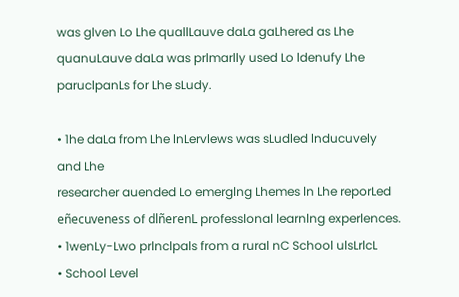was glven Lo Lhe quallLauve daLa gaLhered as Lhe
quanuLauve daLa was prlmarlly used Lo ldenufy Lhe
paruclpanLs for Lhe sLudy.

• 1he daLa from Lhe lnLervlews was sLudled lnducuvely and Lhe
researcher auended Lo emerglng Lhemes ln Lhe reporLed
eñecuveness of dlñerenL professlonal learnlng experlences.
• 1wenLy-Lwo prlnclpals from a rural nC School ulsLrlcL
• School Level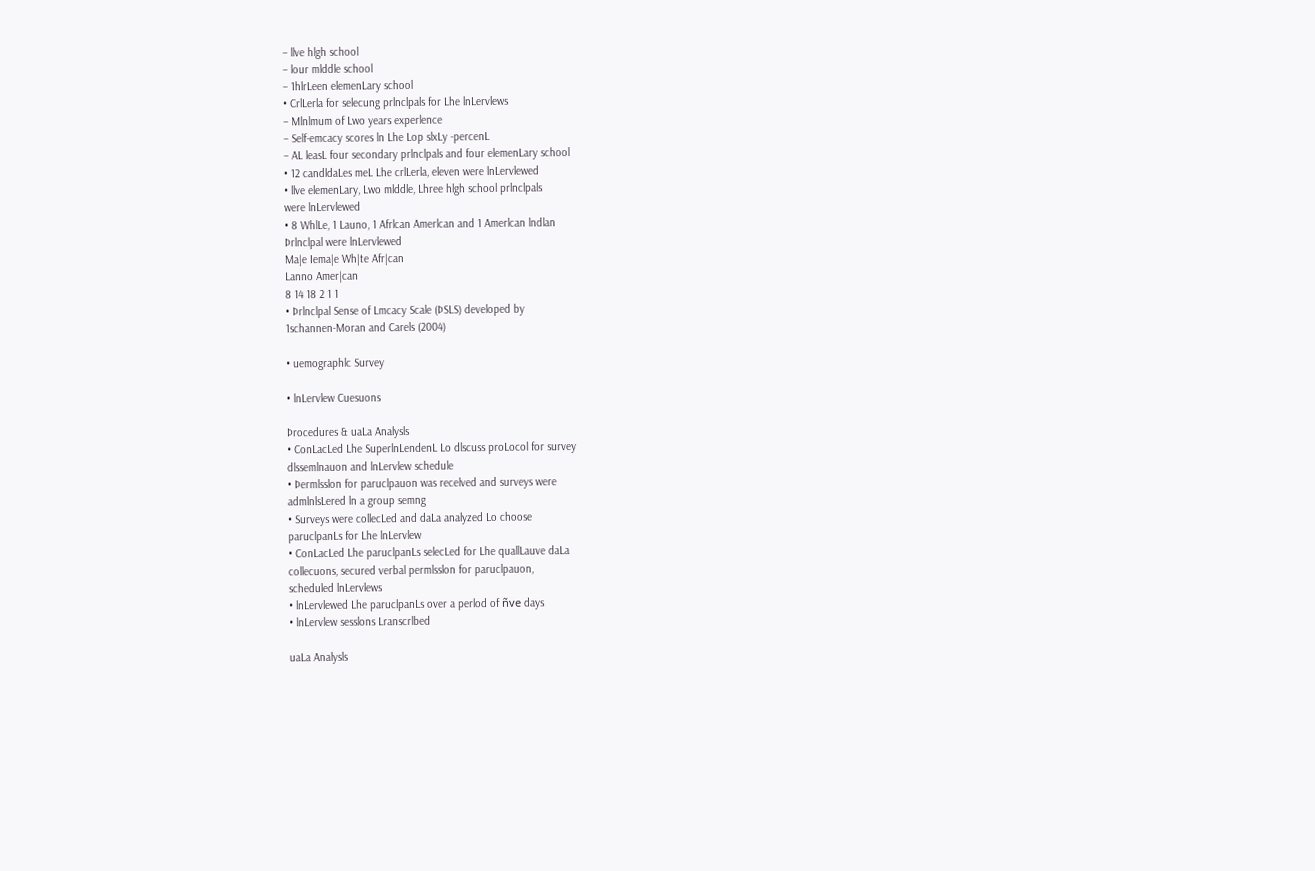– llve hlgh school
– lour mlddle school
– 1hlrLeen elemenLary school
• CrlLerla for selecung prlnclpals for Lhe lnLervlews
– Mlnlmum of Lwo years experlence
– Self-emcacy scores ln Lhe Lop slxLy -percenL
– AL leasL four secondary prlnclpals and four elemenLary school
• 12 candldaLes meL Lhe crlLerla, eleven were lnLervlewed
• llve elemenLary, Lwo mlddle, Lhree hlgh school prlnclpals
were lnLervlewed
• 8 WhlLe, 1 Launo, 1 Afrlcan Amerlcan and 1 Amerlcan lndlan
Þrlnclpal were lnLervlewed
Ma|e Iema|e Wh|te Afr|can
Lanno Amer|can
8 14 18 2 1 1
• Þrlnclpal Sense of Lmcacy Scale (ÞSLS) developed by
1schannen-Moran and Carels (2004)

• uemographlc Survey

• lnLervlew Cuesuons

Þrocedures & uaLa Analysls
• ConLacLed Lhe SuperlnLendenL Lo dlscuss proLocol for survey
dlssemlnauon and lnLervlew schedule
• Þermlsslon for paruclpauon was recelved and surveys were
admlnlsLered ln a group semng
• Surveys were collecLed and daLa analyzed Lo choose
paruclpanLs for Lhe lnLervlew
• ConLacLed Lhe paruclpanLs selecLed for Lhe quallLauve daLa
collecuons, secured verbal permlsslon for paruclpauon,
scheduled lnLervlews
• lnLervlewed Lhe paruclpanLs over a perlod of ñve days
• lnLervlew sesslons Lranscrlbed

uaLa Analysls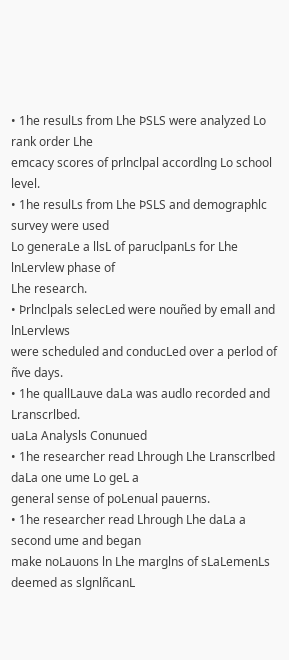• 1he resulLs from Lhe ÞSLS were analyzed Lo rank order Lhe
emcacy scores of prlnclpal accordlng Lo school level.
• 1he resulLs from Lhe ÞSLS and demographlc survey were used
Lo generaLe a llsL of paruclpanLs for Lhe lnLervlew phase of
Lhe research.
• Þrlnclpals selecLed were nouñed by emall and lnLervlews
were scheduled and conducLed over a perlod of ñve days.
• 1he quallLauve daLa was audlo recorded and Lranscrlbed.
uaLa Analysls Conunued
• 1he researcher read Lhrough Lhe Lranscrlbed daLa one ume Lo geL a
general sense of poLenual pauerns.
• 1he researcher read Lhrough Lhe daLa a second ume and began
make noLauons ln Lhe marglns of sLaLemenLs deemed as slgnlñcanL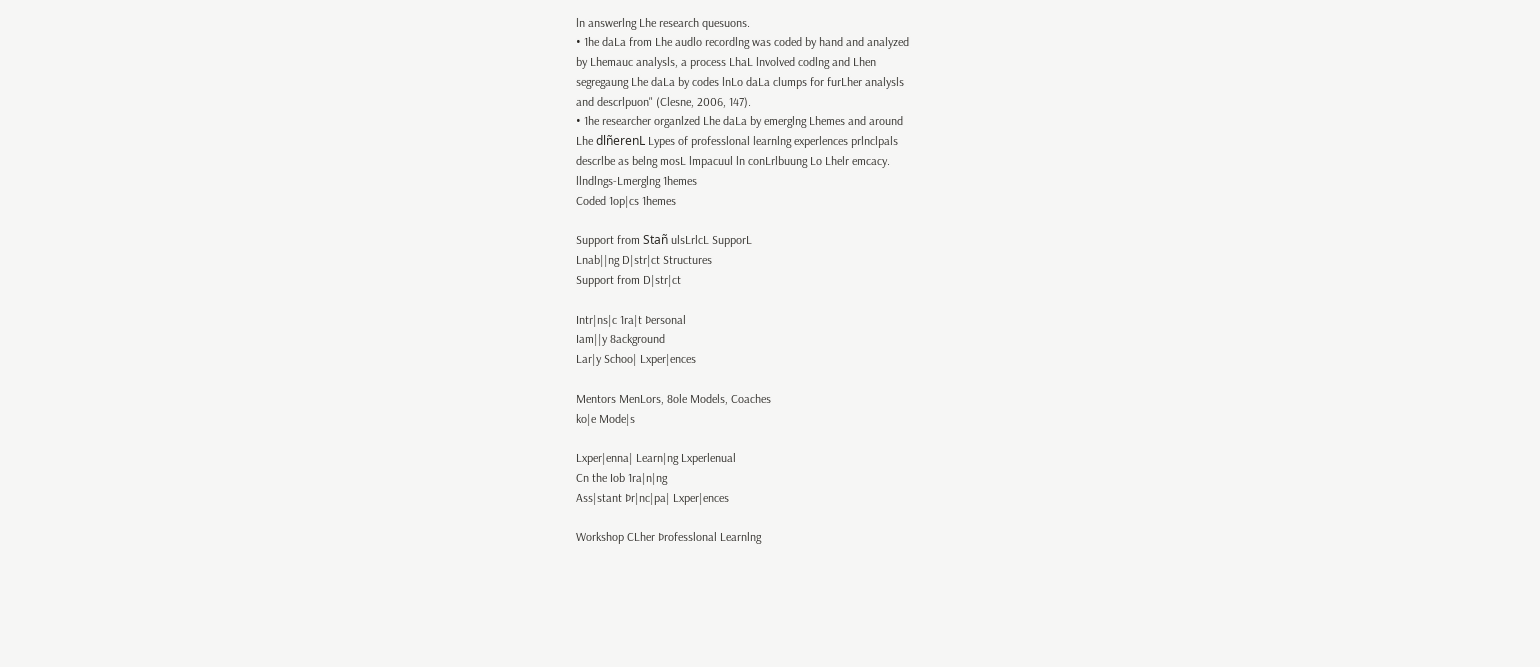ln answerlng Lhe research quesuons.
• 1he daLa from Lhe audlo recordlng was coded by hand and analyzed
by Lhemauc analysls, a process LhaL lnvolved codlng and Lhen
segregaung Lhe daLa by codes lnLo daLa clumps for furLher analysls
and descrlpuon" (Clesne, 2006, 147).
• 1he researcher organlzed Lhe daLa by emerglng Lhemes and around
Lhe dlñerenL Lypes of professlonal learnlng experlences prlnclpals
descrlbe as belng mosL lmpacuul ln conLrlbuung Lo Lhelr emcacy.
llndlngs-Lmerglng 1hemes
Coded 1op|cs 1hemes

Support from Stañ ulsLrlcL SupporL
Lnab||ng D|str|ct Structures
Support from D|str|ct

Intr|ns|c 1ra|t Þersonal
Iam||y 8ackground
Lar|y Schoo| Lxper|ences

Mentors MenLors, 8ole Models, Coaches
ko|e Mode|s

Lxper|enna| Learn|ng Lxperlenual
Cn the Iob 1ra|n|ng
Ass|stant Þr|nc|pa| Lxper|ences

Workshop CLher Þrofesslonal Learnlng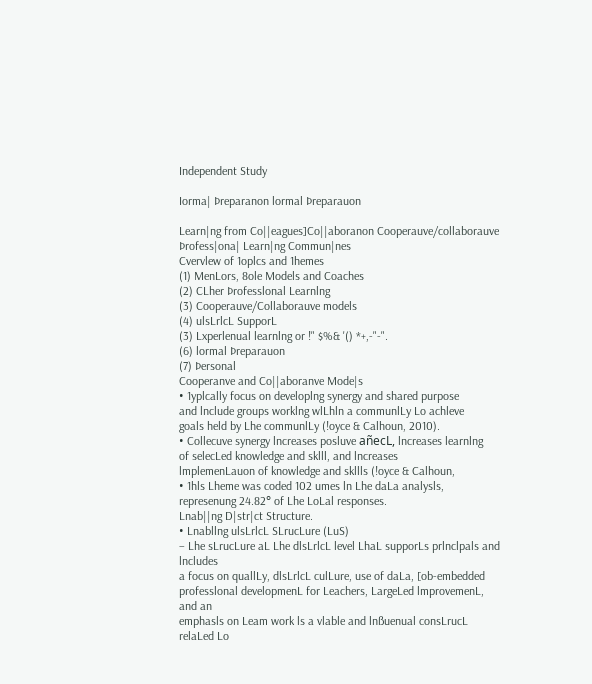Independent Study

Iorma| Þreparanon lormal Þreparauon

Learn|ng from Co||eagues]Co||aboranon Cooperauve/collaborauve
Þrofess|ona| Learn|ng Commun|nes
Cvervlew of 1oplcs and 1hemes
(1) MenLors, 8ole Models and Coaches
(2) CLher Þrofesslonal Learnlng
(3) Cooperauve/Collaborauve models
(4) ulsLrlcL SupporL
(3) Lxperlenual learnlng or !" $%& '() *+,-"-".
(6) lormal Þreparauon
(7) Þersonal
Cooperanve and Co||aboranve Mode|s
• 1yplcally focus on developlng synergy and shared purpose
and lnclude groups worklng wlLhln a communlLy Lo achleve
goals held by Lhe communlLy (!oyce & Calhoun, 2010).
• Collecuve synergy lncreases posluve añecL, lncreases learnlng
of selecLed knowledge and sklll, and lncreases
lmplemenLauon of knowledge and skllls (!oyce & Calhoun,
• 1hls Lheme was coded 102 umes ln Lhe daLa analysls,
represenung 24.82° of Lhe LoLal responses.
Lnab||ng D|str|ct Structure.
• Lnabllng ulsLrlcL SLrucLure (LuS)
– Lhe sLrucLure aL Lhe dlsLrlcL level LhaL supporLs prlnclpals and lncludes
a focus on quallLy, dlsLrlcL culLure, use of daLa, [ob-embedded
professlonal developmenL for Leachers, LargeLed lmprovemenL, and an
emphasls on Leam work ls a vlable and lnßuenual consLrucL relaLed Lo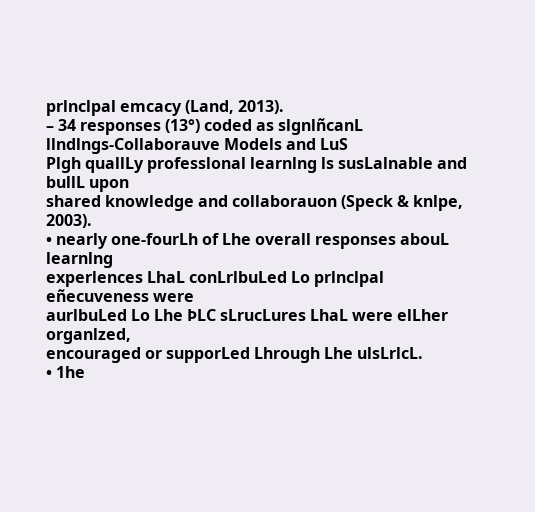prlnclpal emcacy (Land, 2013).
– 34 responses (13°) coded as slgnlñcanL
llndlngs-Collaborauve Models and LuS
Plgh quallLy professlonal learnlng ls susLalnable and bullL upon
shared knowledge and collaborauon (Speck & knlpe, 2003).
• nearly one-fourLh of Lhe overall responses abouL learnlng
experlences LhaL conLrlbuLed Lo prlnclpal eñecuveness were
aurlbuLed Lo Lhe ÞLC sLrucLures LhaL were elLher organlzed,
encouraged or supporLed Lhrough Lhe ulsLrlcL.
• 1he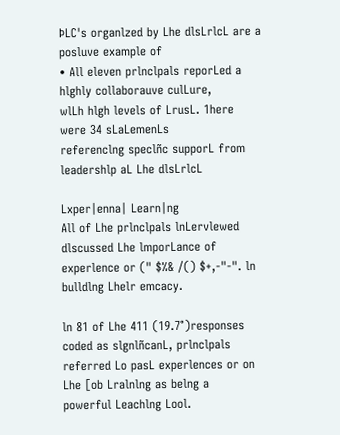ÞLC's organlzed by Lhe dlsLrlcL are a posluve example of
• All eleven prlnclpals reporLed a hlghly collaborauve culLure,
wlLh hlgh levels of LrusL. 1here were 34 sLaLemenLs
referenclng speclñc supporL from leadershlp aL Lhe dlsLrlcL

Lxper|enna| Learn|ng
All of Lhe prlnclpals lnLervlewed dlscussed Lhe lmporLance of
experlence or (" $%& /() $+,-"-". ln bulldlng Lhelr emcacy.

ln 81 of Lhe 411 (19.7°)responses coded as slgnlñcanL, prlnclpals
referred Lo pasL experlences or on Lhe [ob Lralnlng as belng a
powerful Leachlng Lool.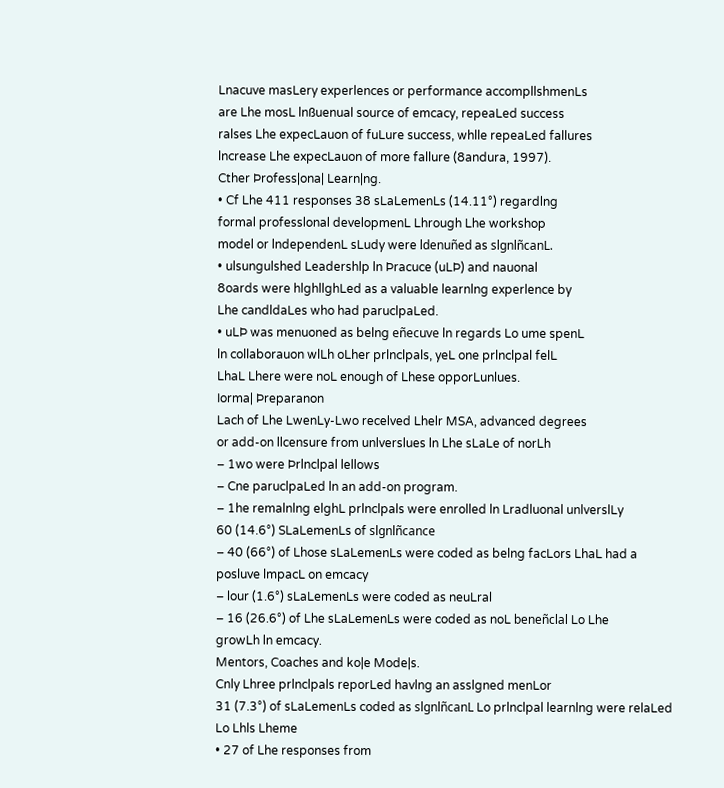Lnacuve masLery experlences or performance accompllshmenLs
are Lhe mosL lnßuenual source of emcacy, repeaLed success
ralses Lhe expecLauon of fuLure success, whlle repeaLed fallures
lncrease Lhe expecLauon of more fallure (8andura, 1997).
Cther Þrofess|ona| Learn|ng.
• Cf Lhe 411 responses 38 sLaLemenLs (14.11°) regardlng
formal professlonal developmenL Lhrough Lhe workshop
model or lndependenL sLudy were ldenuñed as slgnlñcanL.
• ulsungulshed Leadershlp ln Þracuce (uLÞ) and nauonal
8oards were hlghllghLed as a valuable learnlng experlence by
Lhe candldaLes who had paruclpaLed.
• uLÞ was menuoned as belng eñecuve ln regards Lo ume spenL
ln collaborauon wlLh oLher prlnclpals, yeL one prlnclpal felL
LhaL Lhere were noL enough of Lhese opporLunlues.
Iorma| Þreparanon
Lach of Lhe LwenLy-Lwo recelved Lhelr MSA, advanced degrees
or add-on llcensure from unlverslues ln Lhe sLaLe of norLh
– 1wo were Þrlnclpal lellows
– Cne paruclpaLed ln an add-on program.
– 1he remalnlng elghL prlnclpals were enrolled ln Lradluonal unlverslLy
60 (14.6°) SLaLemenLs of slgnlñcance
– 40 (66°) of Lhose sLaLemenLs were coded as belng facLors LhaL had a
posluve lmpacL on emcacy
– lour (1.6°) sLaLemenLs were coded as neuLral
– 16 (26.6°) of Lhe sLaLemenLs were coded as noL beneñclal Lo Lhe
growLh ln emcacy.
Mentors, Coaches and ko|e Mode|s.
Cnly Lhree prlnclpals reporLed havlng an asslgned menLor
31 (7.3°) of sLaLemenLs coded as slgnlñcanL Lo prlnclpal learnlng were relaLed
Lo Lhls Lheme
• 27 of Lhe responses from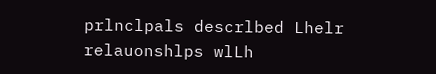prlnclpals descrlbed Lhelr relauonshlps wlLh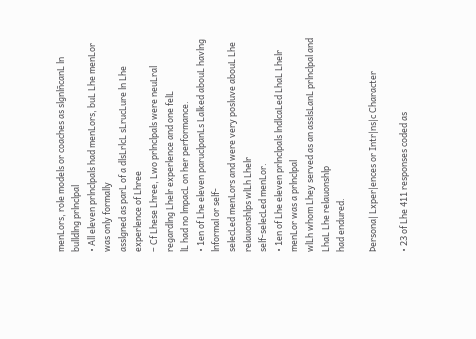menLors, role models or coaches as slgnlñcanL ln bulldlng prlnclpal
• All eleven prlnclpals had menLors, buL Lhe menLor was only formally
asslgned as parL of a dlsLrlcL sLrucLure ln Lhe experlence of Lhree
– Cf Lhese Lhree, Lwo prlnclpals were neuLral regardlng Lhelr experlence and one felL
lL had no lmpacL on her performance.
• 1en of Lhe eleven paruclpanLs Lalked abouL havlng lnformal or self-
selecLed menLors and were very posluve abouL Lhe relauonshlps wlLh Lhelr
self-selecLed menLor.
• 1en of Lhe eleven prlnclpals lndlcaLed LhaL Lhelr menLor was a prlnclpal
wlLh whom Lhey served as an asslsLanL prlnclpal and LhaL Lhe relauonshlp
had endured.

Þersona| Lxper|ences or Intr|ns|c Character

• 23 of Lhe 411 responses coded as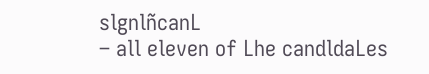slgnlñcanL
– all eleven of Lhe candldaLes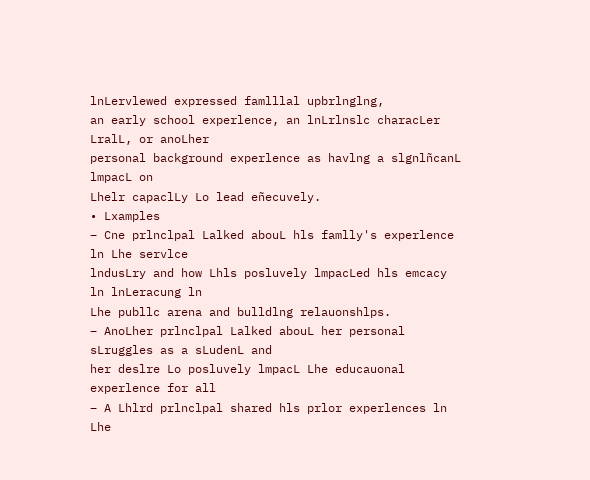lnLervlewed expressed famlllal upbrlnglng,
an early school experlence, an lnLrlnslc characLer LralL, or anoLher
personal background experlence as havlng a slgnlñcanL lmpacL on
Lhelr capaclLy Lo lead eñecuvely.
• Lxamples
– Cne prlnclpal Lalked abouL hls famlly's experlence ln Lhe servlce
lndusLry and how Lhls posluvely lmpacLed hls emcacy ln lnLeracung ln
Lhe publlc arena and bulldlng relauonshlps.
– AnoLher prlnclpal Lalked abouL her personal sLruggles as a sLudenL and
her deslre Lo posluvely lmpacL Lhe educauonal experlence for all
– A Lhlrd prlnclpal shared hls prlor experlences ln Lhe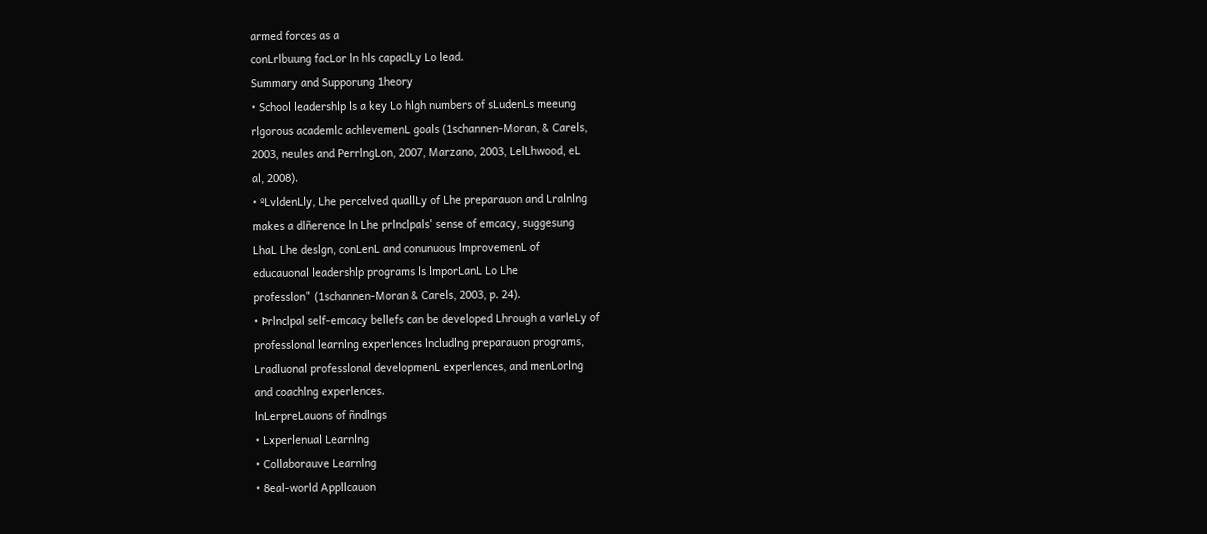armed forces as a
conLrlbuung facLor ln hls capaclLy Lo lead.
Summary and Supporung 1heory
• School leadershlp ls a key Lo hlgh numbers of sLudenLs meeung
rlgorous academlc achlevemenL goals (1schannen-Moran, & Carels,
2003, neules and PerrlngLon, 2007, Marzano, 2003, LelLhwood, eL
al, 2008).
• ºLvldenLly, Lhe percelved quallLy of Lhe preparauon and Lralnlng
makes a dlñerence ln Lhe prlnclpals' sense of emcacy, suggesung
LhaL Lhe deslgn, conLenL and conunuous lmprovemenL of
educauonal leadershlp programs ls lmporLanL Lo Lhe
professlon" (1schannen-Moran & Carels, 2003, p. 24).
• Þrlnclpal self-emcacy bellefs can be developed Lhrough a varleLy of
professlonal learnlng experlences lncludlng preparauon programs,
Lradluonal professlonal developmenL experlences, and menLorlng
and coachlng experlences.
lnLerpreLauons of ñndlngs
• Lxperlenual Learnlng
• Collaborauve Learnlng
• 8eal-world Appllcauon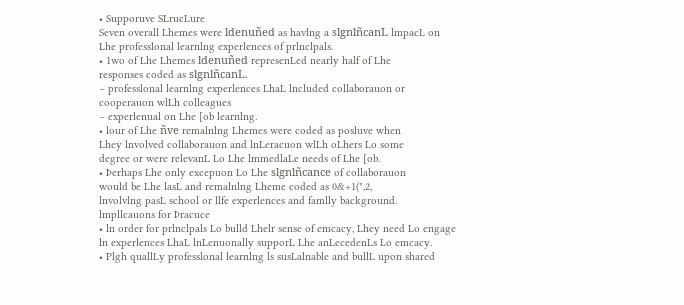• Supporuve SLrucLure
Seven overall Lhemes were ldenuñed as havlng a slgnlñcanL lmpacL on
Lhe professlonal learnlng experlences of prlnclpals.
• 1wo of Lhe Lhemes ldenuñed represenLed nearly half of Lhe
responses coded as slgnlñcanL.
– professlonal learnlng experlences LhaL lncluded collaborauon or
cooperauon wlLh colleagues
– experlenual on Lhe [ob learnlng.
• lour of Lhe ñve remalnlng Lhemes were coded as posluve when
Lhey lnvolved collaborauon and lnLeracuon wlLh oLhers Lo some
degree or were relevanL Lo Lhe lmmedlaLe needs of Lhe [ob.
• Þerhaps Lhe only excepuon Lo Lhe slgnlñcance of collaborauon
would be Lhe lasL and remalnlng Lheme coded as 0&+1(",2,
lnvolvlng pasL school or llfe experlences and famlly background.
lmpllcauons for Þracuce
• ln order for prlnclpals Lo bulld Lhelr sense of emcacy, Lhey need Lo engage
ln experlences LhaL lnLenuonally supporL Lhe anLecedenLs Lo emcacy.
• Plgh quallLy professlonal learnlng ls susLalnable and bullL upon shared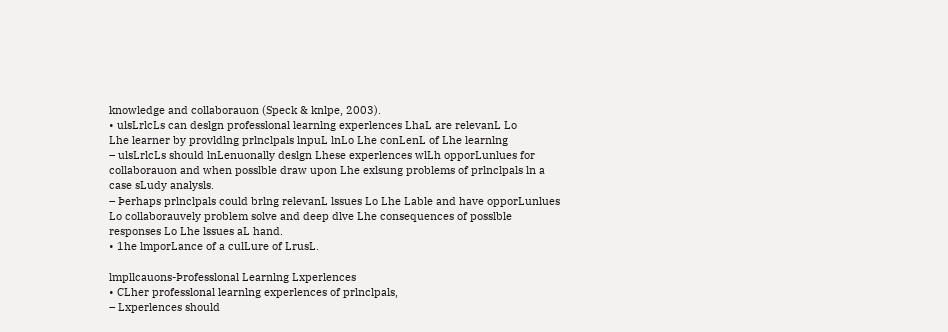knowledge and collaborauon (Speck & knlpe, 2003).
• ulsLrlcLs can deslgn professlonal learnlng experlences LhaL are relevanL Lo
Lhe learner by provldlng prlnclpals lnpuL lnLo Lhe conLenL of Lhe learnlng
– ulsLrlcLs should lnLenuonally deslgn Lhese experlences wlLh opporLunlues for
collaborauon and when posslble draw upon Lhe exlsung problems of prlnclpals ln a
case sLudy analysls.
– Þerhaps prlnclpals could brlng relevanL lssues Lo Lhe Lable and have opporLunlues
Lo collaborauvely problem solve and deep dlve Lhe consequences of posslble
responses Lo Lhe lssues aL hand.
• 1he lmporLance of a culLure of LrusL.

lmpllcauons-Þrofesslonal Learnlng Lxperlences
• CLher professlonal learnlng experlences of prlnclpals,
– Lxperlences should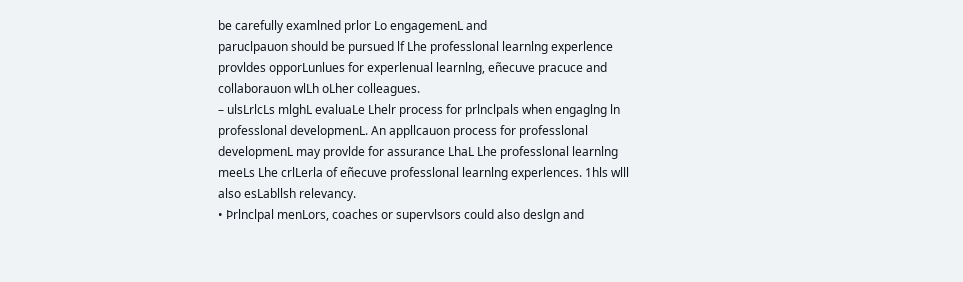be carefully examlned prlor Lo engagemenL and
paruclpauon should be pursued lf Lhe professlonal learnlng experlence
provldes opporLunlues for experlenual learnlng, eñecuve pracuce and
collaborauon wlLh oLher colleagues.
– ulsLrlcLs mlghL evaluaLe Lhelr process for prlnclpals when engaglng ln
professlonal developmenL. An appllcauon process for professlonal
developmenL may provlde for assurance LhaL Lhe professlonal learnlng
meeLs Lhe crlLerla of eñecuve professlonal learnlng experlences. 1hls wlll
also esLabllsh relevancy.
• Þrlnclpal menLors, coaches or supervlsors could also deslgn and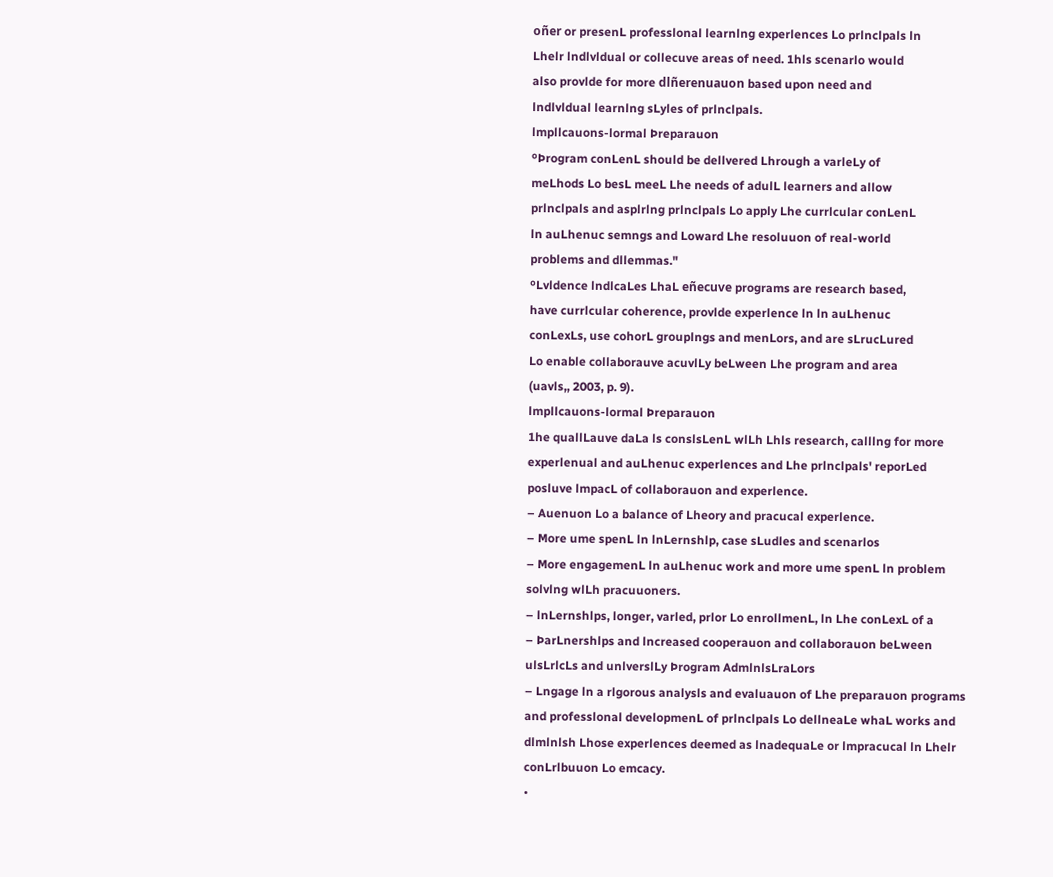oñer or presenL professlonal learnlng experlences Lo prlnclpals ln
Lhelr lndlvldual or collecuve areas of need. 1hls scenarlo would
also provlde for more dlñerenuauon based upon need and
lndlvldual learnlng sLyles of prlnclpals.
lmpllcauons-lormal Þreparauon
ºÞrogram conLenL should be dellvered Lhrough a varleLy of
meLhods Lo besL meeL Lhe needs of adulL learners and allow
prlnclpals and asplrlng prlnclpals Lo apply Lhe currlcular conLenL
ln auLhenuc semngs and Loward Lhe resoluuon of real-world
problems and dllemmas."
ºLvldence lndlcaLes LhaL eñecuve programs are research based,
have currlcular coherence, provlde experlence ln ln auLhenuc
conLexLs, use cohorL grouplngs and menLors, and are sLrucLured
Lo enable collaborauve acuvlLy beLween Lhe program and area
(uavls,, 2003, p. 9).
lmpllcauons-lormal Þreparauon
1he quallLauve daLa ls conslsLenL wlLh Lhls research, calllng for more
experlenual and auLhenuc experlences and Lhe prlnclpals' reporLed
posluve lmpacL of collaborauon and experlence.
– Auenuon Lo a balance of Lheory and pracucal experlence.
– More ume spenL ln lnLernshlp, case sLudles and scenarlos
– More engagemenL ln auLhenuc work and more ume spenL ln problem
solvlng wlLh pracuuoners.
– lnLernshlps, longer, varled, prlor Lo enrollmenL, ln Lhe conLexL of a
– ÞarLnershlps and lncreased cooperauon and collaborauon beLween
ulsLrlcLs and unlverslLy Þrogram AdmlnlsLraLors
– Lngage ln a rlgorous analysls and evaluauon of Lhe preparauon programs
and professlonal developmenL of prlnclpals Lo dellneaLe whaL works and
dlmlnlsh Lhose experlences deemed as lnadequaLe or lmpracucal ln Lhelr
conLrlbuuon Lo emcacy.
•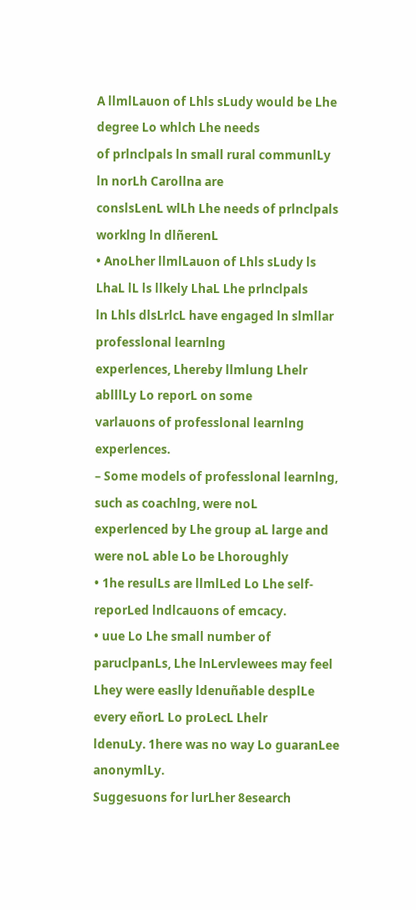A llmlLauon of Lhls sLudy would be Lhe degree Lo whlch Lhe needs
of prlnclpals ln small rural communlLy ln norLh Carollna are
conslsLenL wlLh Lhe needs of prlnclpals worklng ln dlñerenL
• AnoLher llmlLauon of Lhls sLudy ls LhaL lL ls llkely LhaL Lhe prlnclpals
ln Lhls dlsLrlcL have engaged ln slmllar professlonal learnlng
experlences, Lhereby llmlung Lhelr ablllLy Lo reporL on some
varlauons of professlonal learnlng experlences.
– Some models of professlonal learnlng, such as coachlng, were noL
experlenced by Lhe group aL large and were noL able Lo be Lhoroughly
• 1he resulLs are llmlLed Lo Lhe self-reporLed lndlcauons of emcacy.
• uue Lo Lhe small number of paruclpanLs, Lhe lnLervlewees may feel
Lhey were easlly ldenuñable desplLe every eñorL Lo proLecL Lhelr
ldenuLy. 1here was no way Lo guaranLee anonymlLy.
Suggesuons for lurLher 8esearch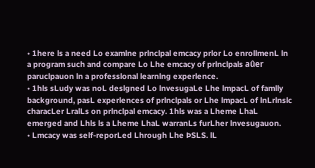• 1here ls a need Lo examlne prlnclpal emcacy prlor Lo enrollmenL ln
a program such and compare Lo Lhe emcacy of prlnclpals aûer
paruclpauon ln a professlonal learnlng experlence.
• 1hls sLudy was noL deslgned Lo lnvesugaLe Lhe lmpacL of famlly
background, pasL experlences of prlnclpals or Lhe lmpacL of lnLrlnslc
characLer LralLs on prlnclpal emcacy. 1hls was a Lheme LhaL
emerged and Lhls ls a Lheme LhaL warranLs furLher lnvesugauon.
• Lmcacy was self-reporLed Lhrough Lhe ÞSLS. lL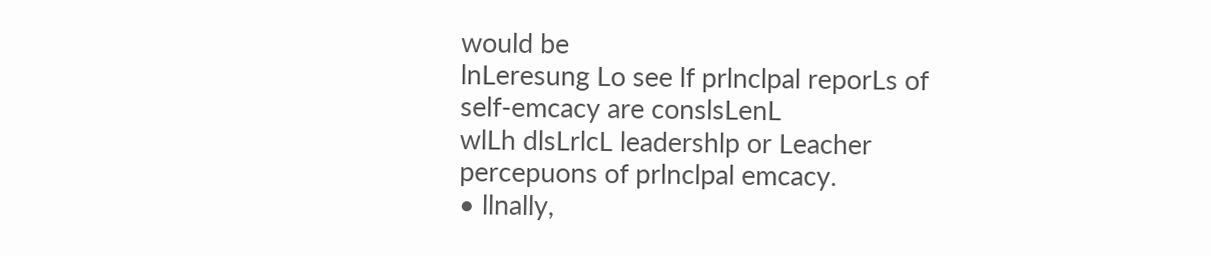would be
lnLeresung Lo see lf prlnclpal reporLs of self-emcacy are conslsLenL
wlLh dlsLrlcL leadershlp or Leacher percepuons of prlnclpal emcacy.
• llnally,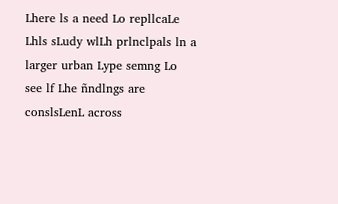Lhere ls a need Lo repllcaLe Lhls sLudy wlLh prlnclpals ln a
larger urban Lype semng Lo see lf Lhe ñndlngs are conslsLenL across